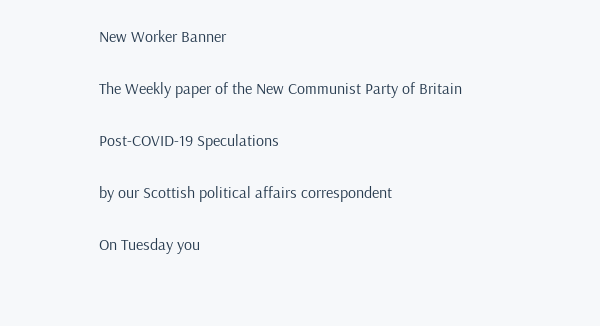New Worker Banner

The Weekly paper of the New Communist Party of Britain

Post-COVID-19 Speculations

by our Scottish political affairs correspondent

On Tuesday you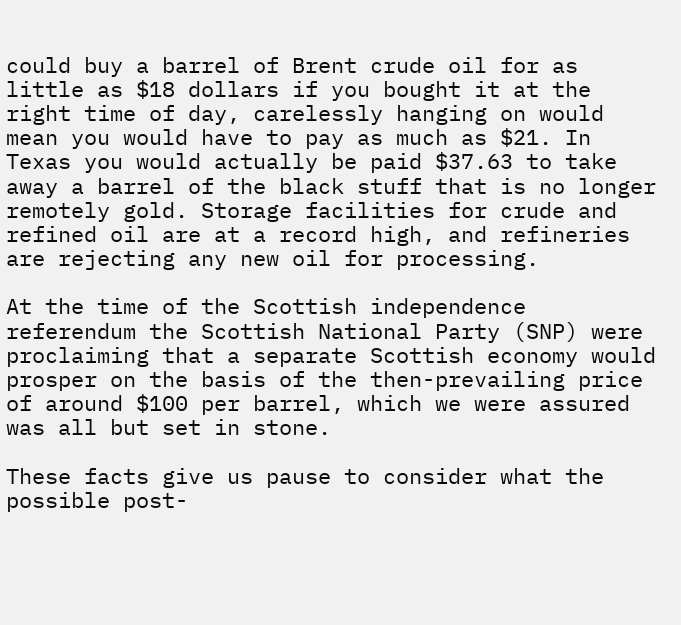could buy a barrel of Brent crude oil for as little as $18 dollars if you bought it at the right time of day, carelessly hanging on would mean you would have to pay as much as $21. In Texas you would actually be paid $37.63 to take away a barrel of the black stuff that is no longer remotely gold. Storage facilities for crude and refined oil are at a record high, and refineries are rejecting any new oil for processing.

At the time of the Scottish independence referendum the Scottish National Party (SNP) were proclaiming that a separate Scottish economy would prosper on the basis of the then-prevailing price of around $100 per barrel, which we were assured was all but set in stone.

These facts give us pause to consider what the possible post-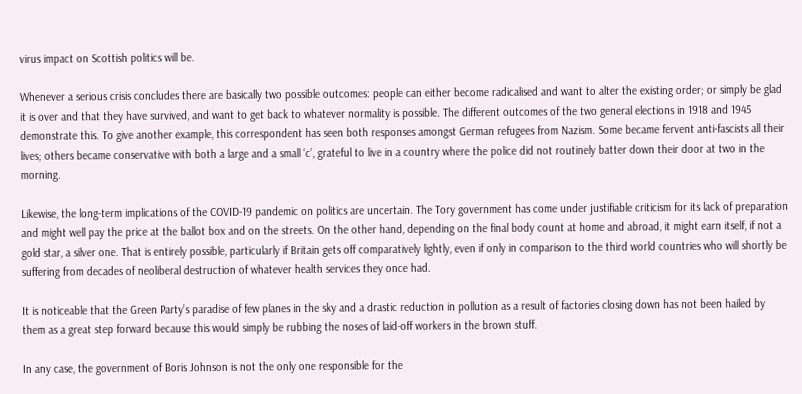virus impact on Scottish politics will be.

Whenever a serious crisis concludes there are basically two possible outcomes: people can either become radicalised and want to alter the existing order; or simply be glad it is over and that they have survived, and want to get back to whatever normality is possible. The different outcomes of the two general elections in 1918 and 1945 demonstrate this. To give another example, this correspondent has seen both responses amongst German refugees from Nazism. Some became fervent anti-fascists all their lives; others became conservative with both a large and a small ‘c’, grateful to live in a country where the police did not routinely batter down their door at two in the morning.

Likewise, the long-term implications of the COVID-19 pandemic on politics are uncertain. The Tory government has come under justifiable criticism for its lack of preparation and might well pay the price at the ballot box and on the streets. On the other hand, depending on the final body count at home and abroad, it might earn itself, if not a gold star, a silver one. That is entirely possible, particularly if Britain gets off comparatively lightly, even if only in comparison to the third world countries who will shortly be suffering from decades of neoliberal destruction of whatever health services they once had.

It is noticeable that the Green Party’s paradise of few planes in the sky and a drastic reduction in pollution as a result of factories closing down has not been hailed by them as a great step forward because this would simply be rubbing the noses of laid-off workers in the brown stuff.

In any case, the government of Boris Johnson is not the only one responsible for the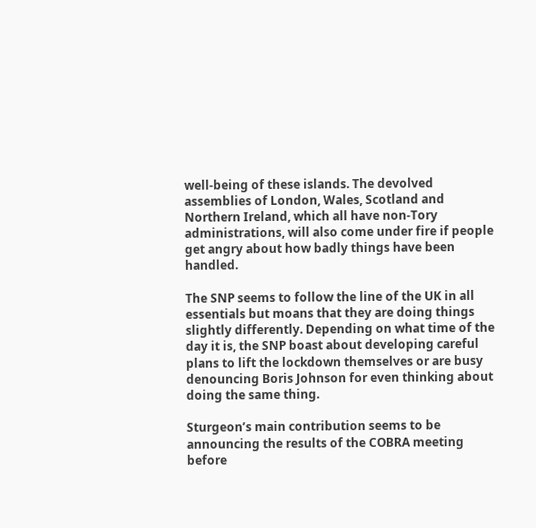well-being of these islands. The devolved assemblies of London, Wales, Scotland and Northern Ireland, which all have non-Tory administrations, will also come under fire if people get angry about how badly things have been handled.

The SNP seems to follow the line of the UK in all essentials but moans that they are doing things slightly differently. Depending on what time of the day it is, the SNP boast about developing careful plans to lift the lockdown themselves or are busy denouncing Boris Johnson for even thinking about doing the same thing.

Sturgeon’s main contribution seems to be announcing the results of the COBRA meeting before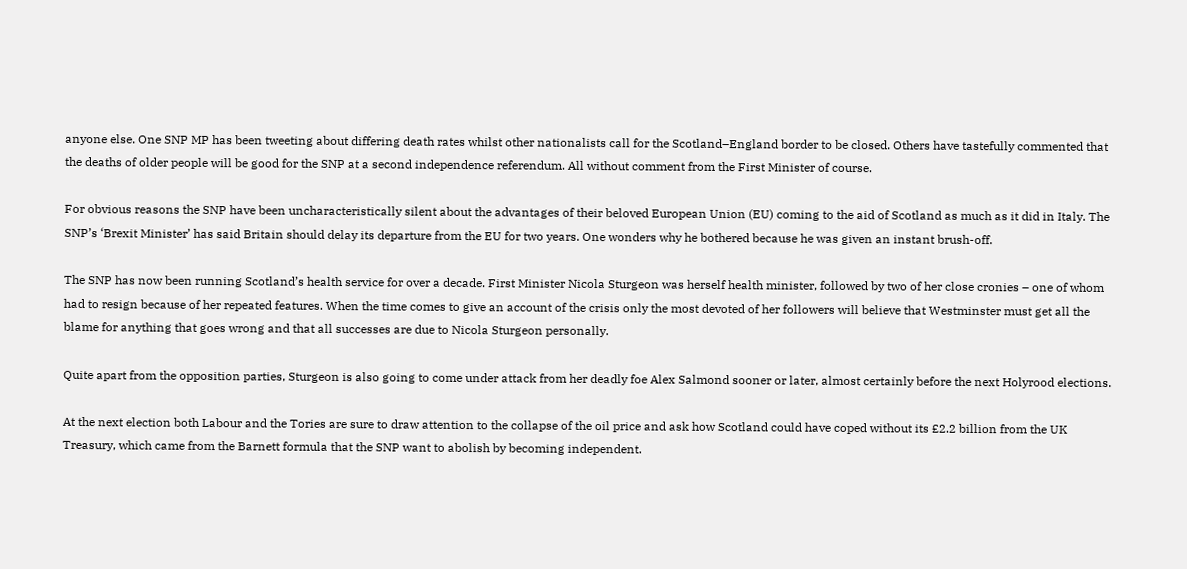anyone else. One SNP MP has been tweeting about differing death rates whilst other nationalists call for the Scotland–England border to be closed. Others have tastefully commented that the deaths of older people will be good for the SNP at a second independence referendum. All without comment from the First Minister of course.

For obvious reasons the SNP have been uncharacteristically silent about the advantages of their beloved European Union (EU) coming to the aid of Scotland as much as it did in Italy. The SNP’s ‘Brexit Minister’ has said Britain should delay its departure from the EU for two years. One wonders why he bothered because he was given an instant brush-off.

The SNP has now been running Scotland’s health service for over a decade. First Minister Nicola Sturgeon was herself health minister, followed by two of her close cronies – one of whom had to resign because of her repeated features. When the time comes to give an account of the crisis only the most devoted of her followers will believe that Westminster must get all the blame for anything that goes wrong and that all successes are due to Nicola Sturgeon personally.

Quite apart from the opposition parties, Sturgeon is also going to come under attack from her deadly foe Alex Salmond sooner or later, almost certainly before the next Holyrood elections.

At the next election both Labour and the Tories are sure to draw attention to the collapse of the oil price and ask how Scotland could have coped without its £2.2 billion from the UK Treasury, which came from the Barnett formula that the SNP want to abolish by becoming independent.